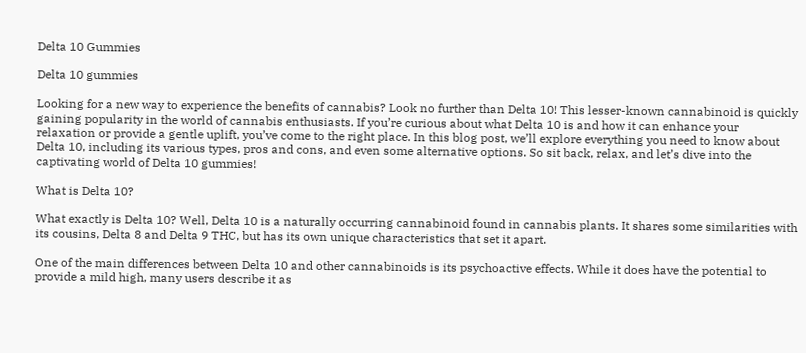Delta 10 Gummies

Delta 10 gummies

Looking for a new way to experience the benefits of cannabis? Look no further than Delta 10! This lesser-known cannabinoid is quickly gaining popularity in the world of cannabis enthusiasts. If you’re curious about what Delta 10 is and how it can enhance your relaxation or provide a gentle uplift, you’ve come to the right place. In this blog post, we’ll explore everything you need to know about Delta 10, including its various types, pros and cons, and even some alternative options. So sit back, relax, and let’s dive into the captivating world of Delta 10 gummies!

What is Delta 10?

What exactly is Delta 10? Well, Delta 10 is a naturally occurring cannabinoid found in cannabis plants. It shares some similarities with its cousins, Delta 8 and Delta 9 THC, but has its own unique characteristics that set it apart.

One of the main differences between Delta 10 and other cannabinoids is its psychoactive effects. While it does have the potential to provide a mild high, many users describe it as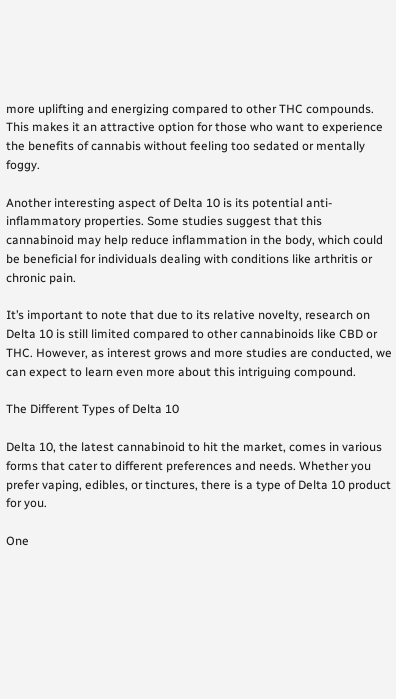more uplifting and energizing compared to other THC compounds. This makes it an attractive option for those who want to experience the benefits of cannabis without feeling too sedated or mentally foggy.

Another interesting aspect of Delta 10 is its potential anti-inflammatory properties. Some studies suggest that this cannabinoid may help reduce inflammation in the body, which could be beneficial for individuals dealing with conditions like arthritis or chronic pain.

It’s important to note that due to its relative novelty, research on Delta 10 is still limited compared to other cannabinoids like CBD or THC. However, as interest grows and more studies are conducted, we can expect to learn even more about this intriguing compound.

The Different Types of Delta 10

Delta 10, the latest cannabinoid to hit the market, comes in various forms that cater to different preferences and needs. Whether you prefer vaping, edibles, or tinctures, there is a type of Delta 10 product for you.

One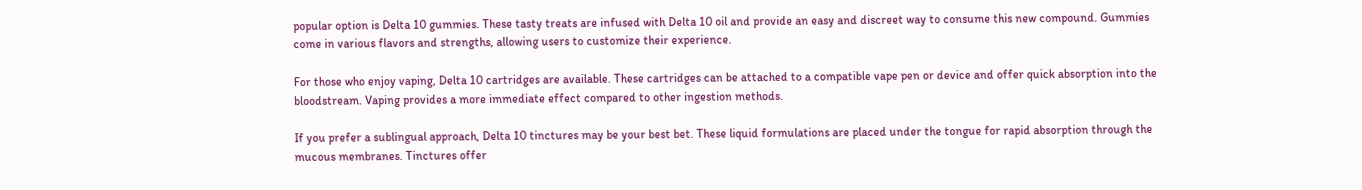popular option is Delta 10 gummies. These tasty treats are infused with Delta 10 oil and provide an easy and discreet way to consume this new compound. Gummies come in various flavors and strengths, allowing users to customize their experience.

For those who enjoy vaping, Delta 10 cartridges are available. These cartridges can be attached to a compatible vape pen or device and offer quick absorption into the bloodstream. Vaping provides a more immediate effect compared to other ingestion methods.

If you prefer a sublingual approach, Delta 10 tinctures may be your best bet. These liquid formulations are placed under the tongue for rapid absorption through the mucous membranes. Tinctures offer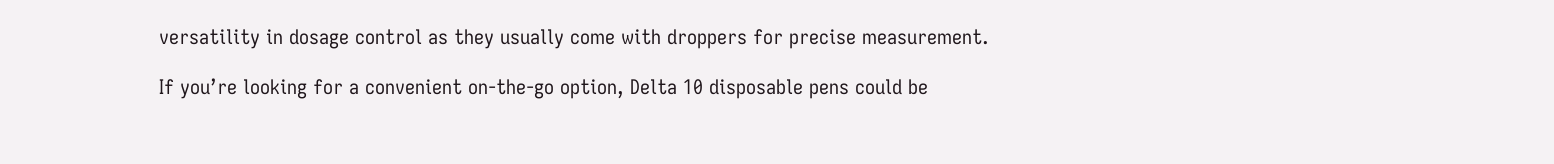versatility in dosage control as they usually come with droppers for precise measurement.

If you’re looking for a convenient on-the-go option, Delta 10 disposable pens could be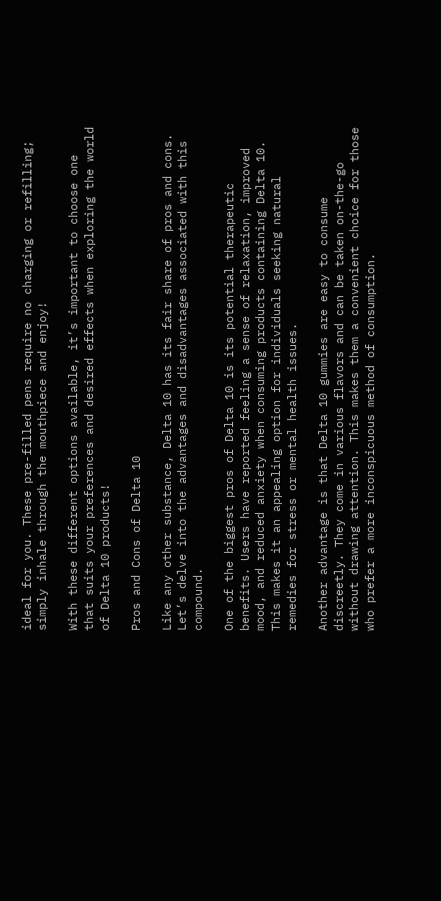ideal for you. These pre-filled pens require no charging or refilling; simply inhale through the mouthpiece and enjoy!

With these different options available, it’s important to choose one that suits your preferences and desired effects when exploring the world of Delta 10 products!

Pros and Cons of Delta 10

Like any other substance, Delta 10 has its fair share of pros and cons. Let’s delve into the advantages and disadvantages associated with this compound.

One of the biggest pros of Delta 10 is its potential therapeutic benefits. Users have reported feeling a sense of relaxation, improved mood, and reduced anxiety when consuming products containing Delta 10. This makes it an appealing option for individuals seeking natural remedies for stress or mental health issues.

Another advantage is that Delta 10 gummies are easy to consume discreetly. They come in various flavors and can be taken on-the-go without drawing attention. This makes them a convenient choice for those who prefer a more inconspicuous method of consumption.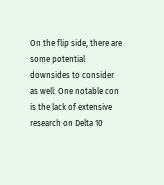On the flip side, there are some potential downsides to consider as well. One notable con is the lack of extensive research on Delta 10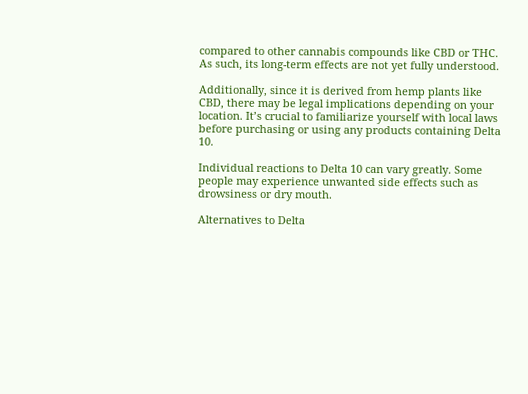compared to other cannabis compounds like CBD or THC. As such, its long-term effects are not yet fully understood.

Additionally, since it is derived from hemp plants like CBD, there may be legal implications depending on your location. It’s crucial to familiarize yourself with local laws before purchasing or using any products containing Delta 10.

Individual reactions to Delta 10 can vary greatly. Some people may experience unwanted side effects such as drowsiness or dry mouth.

Alternatives to Delta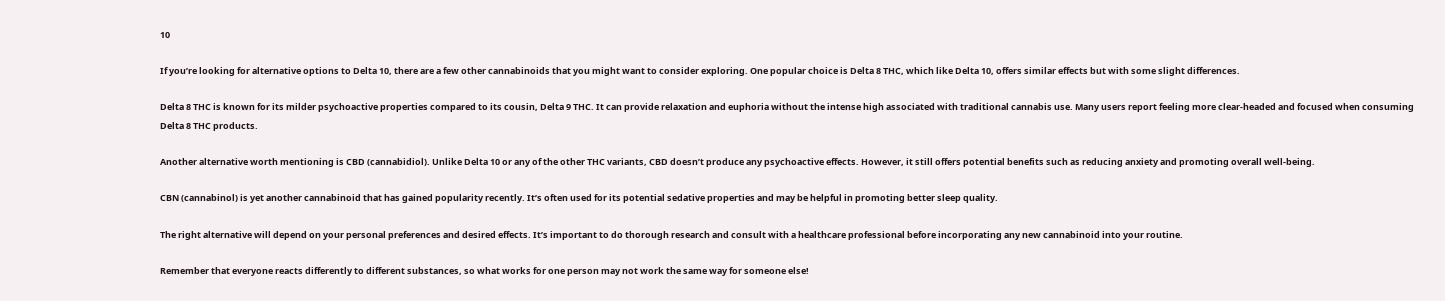10

If you’re looking for alternative options to Delta 10, there are a few other cannabinoids that you might want to consider exploring. One popular choice is Delta 8 THC, which like Delta 10, offers similar effects but with some slight differences.

Delta 8 THC is known for its milder psychoactive properties compared to its cousin, Delta 9 THC. It can provide relaxation and euphoria without the intense high associated with traditional cannabis use. Many users report feeling more clear-headed and focused when consuming Delta 8 THC products.

Another alternative worth mentioning is CBD (cannabidiol). Unlike Delta 10 or any of the other THC variants, CBD doesn’t produce any psychoactive effects. However, it still offers potential benefits such as reducing anxiety and promoting overall well-being.

CBN (cannabinol) is yet another cannabinoid that has gained popularity recently. It’s often used for its potential sedative properties and may be helpful in promoting better sleep quality.

The right alternative will depend on your personal preferences and desired effects. It’s important to do thorough research and consult with a healthcare professional before incorporating any new cannabinoid into your routine.

Remember that everyone reacts differently to different substances, so what works for one person may not work the same way for someone else!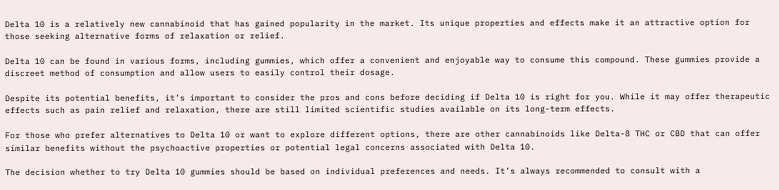Delta 10 is a relatively new cannabinoid that has gained popularity in the market. Its unique properties and effects make it an attractive option for those seeking alternative forms of relaxation or relief.

Delta 10 can be found in various forms, including gummies, which offer a convenient and enjoyable way to consume this compound. These gummies provide a discreet method of consumption and allow users to easily control their dosage.

Despite its potential benefits, it’s important to consider the pros and cons before deciding if Delta 10 is right for you. While it may offer therapeutic effects such as pain relief and relaxation, there are still limited scientific studies available on its long-term effects.

For those who prefer alternatives to Delta 10 or want to explore different options, there are other cannabinoids like Delta-8 THC or CBD that can offer similar benefits without the psychoactive properties or potential legal concerns associated with Delta 10.

The decision whether to try Delta 10 gummies should be based on individual preferences and needs. It’s always recommended to consult with a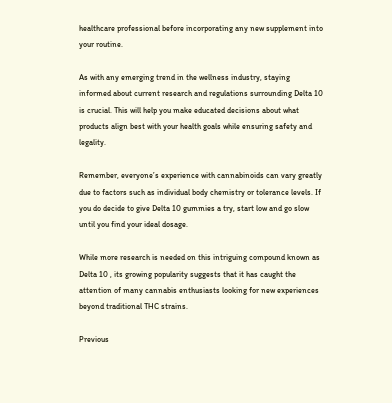healthcare professional before incorporating any new supplement into your routine.

As with any emerging trend in the wellness industry, staying informed about current research and regulations surrounding Delta 10 is crucial. This will help you make educated decisions about what products align best with your health goals while ensuring safety and legality.

Remember, everyone’s experience with cannabinoids can vary greatly due to factors such as individual body chemistry or tolerance levels. If you do decide to give Delta 10 gummies a try, start low and go slow until you find your ideal dosage.

While more research is needed on this intriguing compound known as Delta 10 , its growing popularity suggests that it has caught the attention of many cannabis enthusiasts looking for new experiences beyond traditional THC strains.

Previous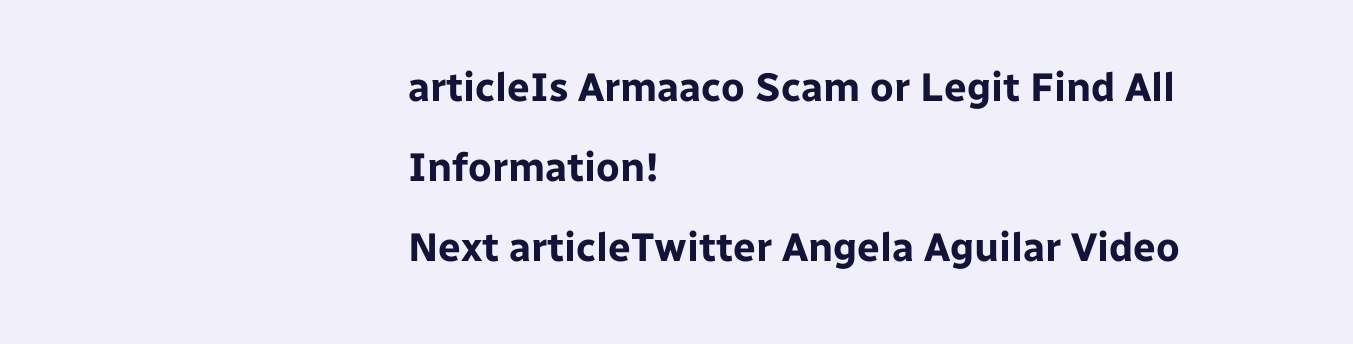articleIs Armaaco Scam or Legit Find All Information!
Next articleTwitter Angela Aguilar Video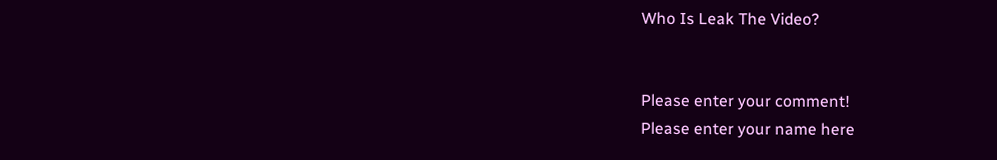Who Is Leak The Video?


Please enter your comment!
Please enter your name here